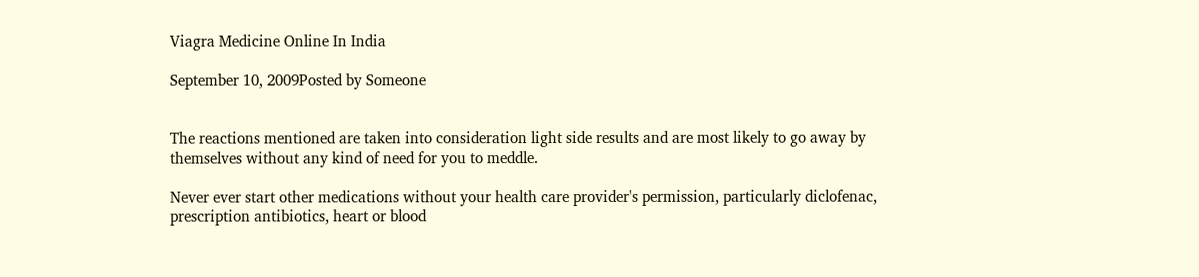Viagra Medicine Online In India

September 10, 2009Posted by Someone


The reactions mentioned are taken into consideration light side results and are most likely to go away by themselves without any kind of need for you to meddle.

Never ever start other medications without your health care provider's permission, particularly diclofenac, prescription antibiotics, heart or blood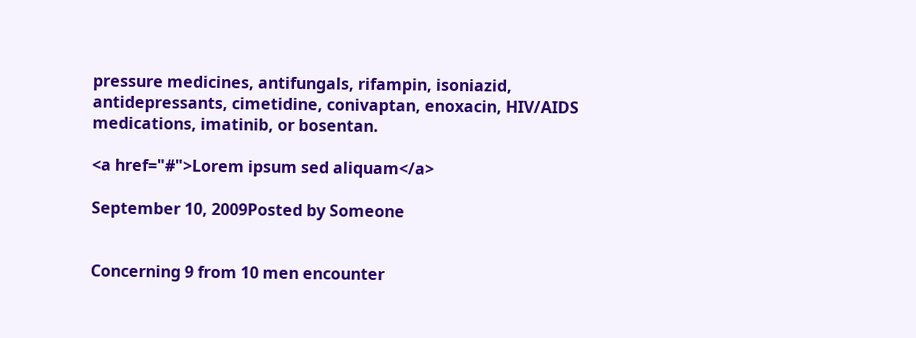pressure medicines, antifungals, rifampin, isoniazid, antidepressants, cimetidine, conivaptan, enoxacin, HIV/AIDS medications, imatinib, or bosentan.

<a href="#">Lorem ipsum sed aliquam</a>

September 10, 2009Posted by Someone


Concerning 9 from 10 men encounter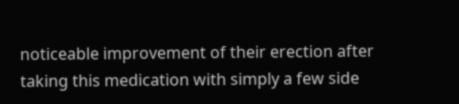noticeable improvement of their erection after taking this medication with simply a few side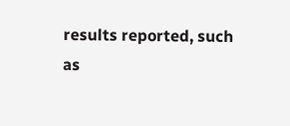results reported, such as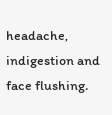headache, indigestion and face flushing.